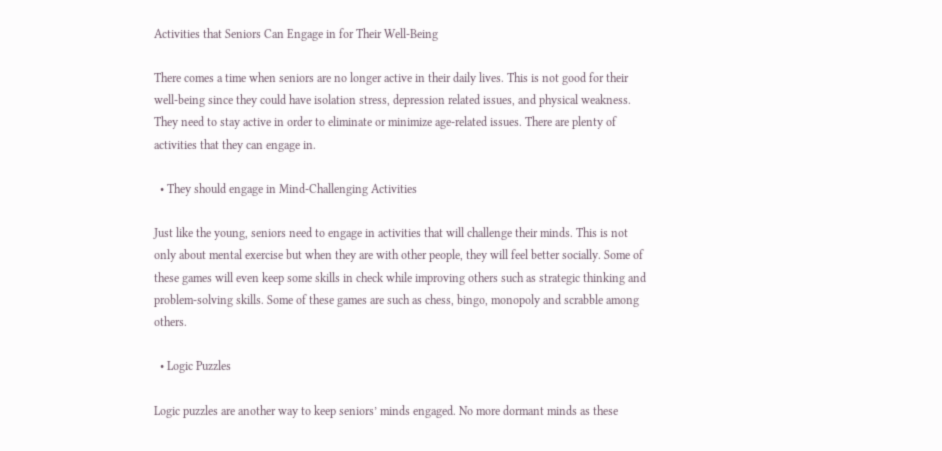Activities that Seniors Can Engage in for Their Well-Being

There comes a time when seniors are no longer active in their daily lives. This is not good for their well-being since they could have isolation stress, depression related issues, and physical weakness. They need to stay active in order to eliminate or minimize age-related issues. There are plenty of activities that they can engage in.

  • They should engage in Mind-Challenging Activities

Just like the young, seniors need to engage in activities that will challenge their minds. This is not only about mental exercise but when they are with other people, they will feel better socially. Some of these games will even keep some skills in check while improving others such as strategic thinking and problem-solving skills. Some of these games are such as chess, bingo, monopoly and scrabble among others.

  • Logic Puzzles

Logic puzzles are another way to keep seniors’ minds engaged. No more dormant minds as these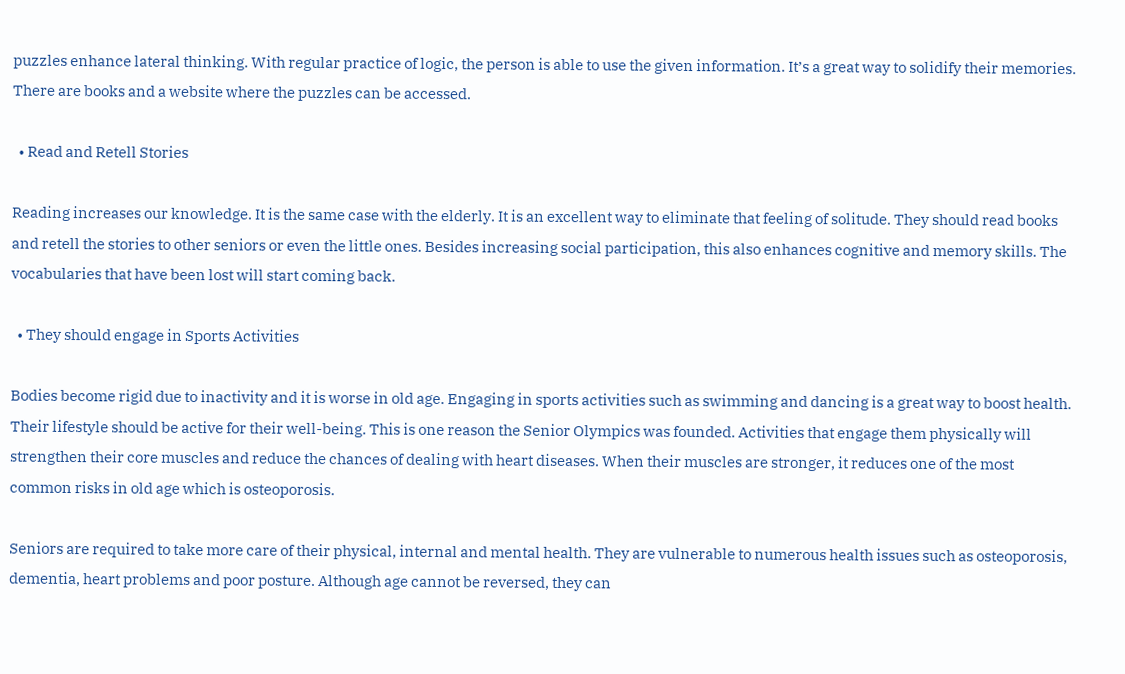puzzles enhance lateral thinking. With regular practice of logic, the person is able to use the given information. It’s a great way to solidify their memories. There are books and a website where the puzzles can be accessed.

  • Read and Retell Stories

Reading increases our knowledge. It is the same case with the elderly. It is an excellent way to eliminate that feeling of solitude. They should read books and retell the stories to other seniors or even the little ones. Besides increasing social participation, this also enhances cognitive and memory skills. The vocabularies that have been lost will start coming back.

  • They should engage in Sports Activities

Bodies become rigid due to inactivity and it is worse in old age. Engaging in sports activities such as swimming and dancing is a great way to boost health. Their lifestyle should be active for their well-being. This is one reason the Senior Olympics was founded. Activities that engage them physically will strengthen their core muscles and reduce the chances of dealing with heart diseases. When their muscles are stronger, it reduces one of the most common risks in old age which is osteoporosis.

Seniors are required to take more care of their physical, internal and mental health. They are vulnerable to numerous health issues such as osteoporosis, dementia, heart problems and poor posture. Although age cannot be reversed, they can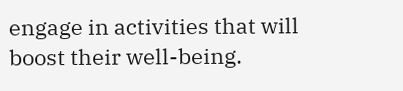engage in activities that will boost their well-being.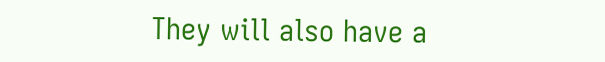They will also have a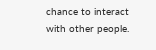chance to interact with other people.